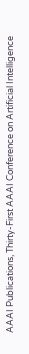AAAI Publications, Thirty-First AAAI Conference on Artificial Intelligence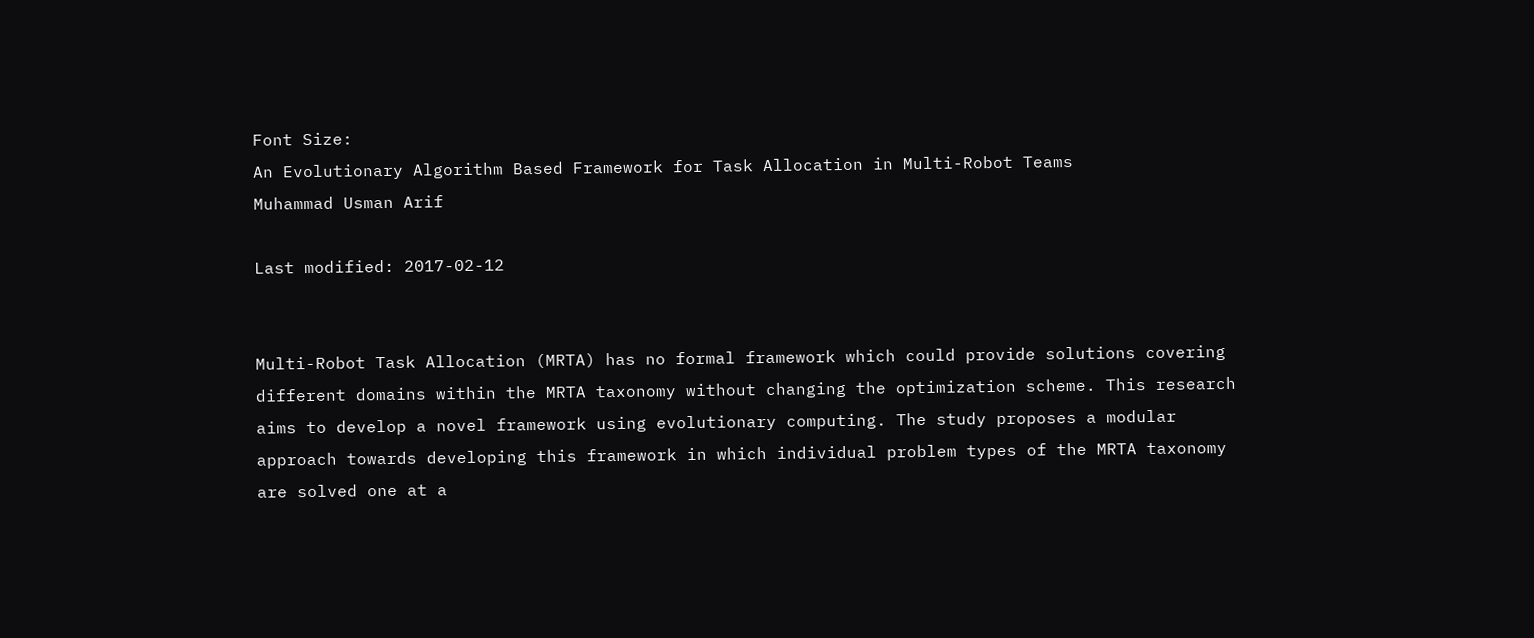Font Size:
An Evolutionary Algorithm Based Framework for Task Allocation in Multi-Robot Teams
Muhammad Usman Arif

Last modified: 2017-02-12


Multi-Robot Task Allocation (MRTA) has no formal framework which could provide solutions covering different domains within the MRTA taxonomy without changing the optimization scheme. This research aims to develop a novel framework using evolutionary computing. The study proposes a modular approach towards developing this framework in which individual problem types of the MRTA taxonomy are solved one at a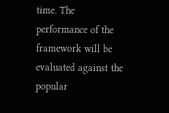time. The performance of the framework will be evaluated against the popular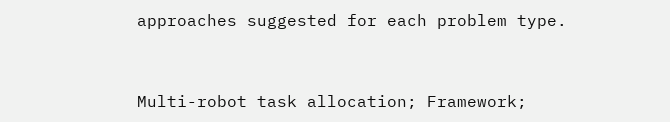approaches suggested for each problem type.


Multi-robot task allocation; Framework;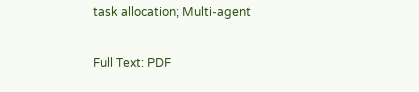task allocation; Multi-agent

Full Text: PDF